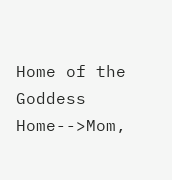Home of the Goddess
Home-->Mom,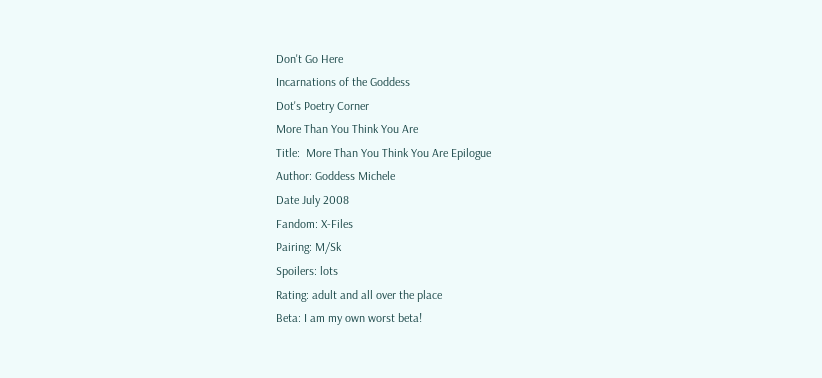Don't Go Here
Incarnations of the Goddess
Dot's Poetry Corner
More Than You Think You Are
Title:  More Than You Think You Are Epilogue
Author: Goddess Michele
Date July 2008
Fandom: X-Files
Pairing: M/Sk
Spoilers: lots
Rating: adult and all over the place
Beta: I am my own worst beta!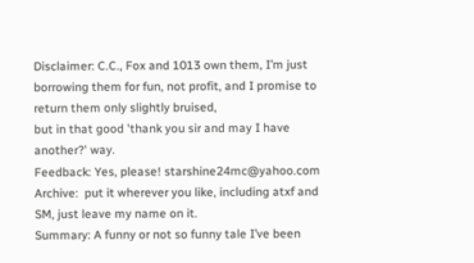Disclaimer: C.C., Fox and 1013 own them, I’m just borrowing them for fun, not profit, and I promise to return them only slightly bruised,
but in that good 'thank you sir and may I have another?' way.
Feedback: Yes, please! starshine24mc@yahoo.com
Archive:  put it wherever you like, including atxf and SM, just leave my name on it.
Summary: A funny or not so funny tale I’ve been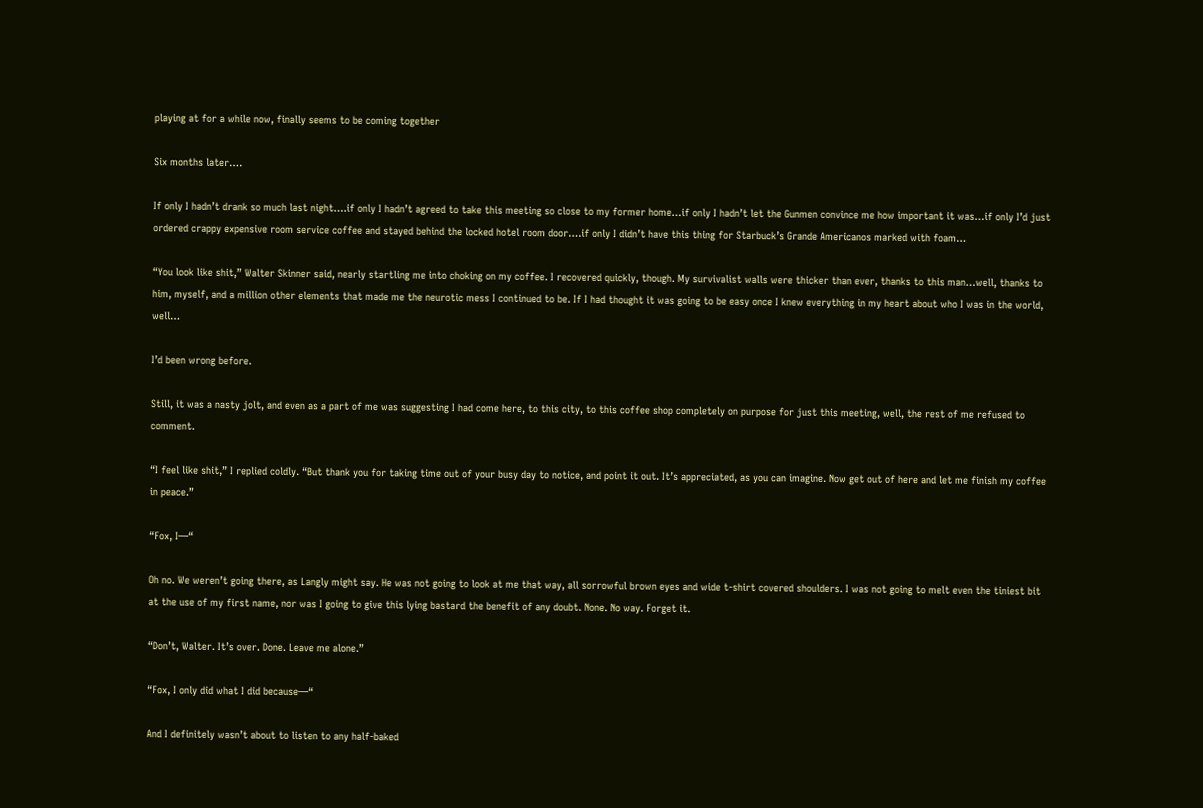playing at for a while now, finally seems to be coming together

Six months later….

If only I hadn’t drank so much last night….if only I hadn’t agreed to take this meeting so close to my former home…if only I hadn’t let the Gunmen convince me how important it was…if only I’d just ordered crappy expensive room service coffee and stayed behind the locked hotel room door….if only I didn’t have this thing for Starbuck’s Grande Americanos marked with foam…

“You look like shit,” Walter Skinner said, nearly startling me into choking on my coffee. I recovered quickly, though. My survivalist walls were thicker than ever, thanks to this man…well, thanks to him, myself, and a million other elements that made me the neurotic mess I continued to be. If I had thought it was going to be easy once I knew everything in my heart about who I was in the world, well…

I’d been wrong before.

Still, it was a nasty jolt, and even as a part of me was suggesting I had come here, to this city, to this coffee shop completely on purpose for just this meeting, well, the rest of me refused to comment.

“I feel like shit,” I replied coldly. “But thank you for taking time out of your busy day to notice, and point it out. It’s appreciated, as you can imagine. Now get out of here and let me finish my coffee in peace.”

“Fox, I—“

Oh no. We weren’t going there, as Langly might say. He was not going to look at me that way, all sorrowful brown eyes and wide t-shirt covered shoulders. I was not going to melt even the tiniest bit at the use of my first name, nor was I going to give this lying bastard the benefit of any doubt. None. No way. Forget it.

“Don’t, Walter. It’s over. Done. Leave me alone.”

“Fox, I only did what I did because—“

And I definitely wasn’t about to listen to any half-baked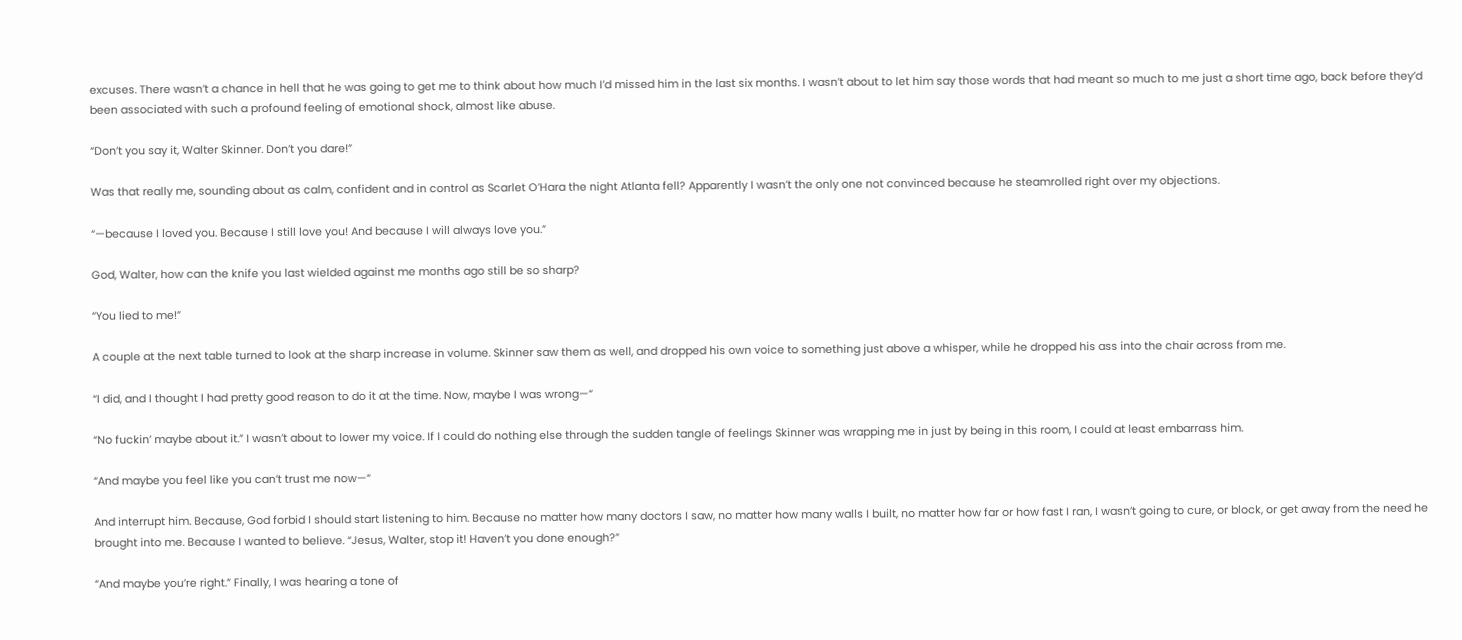excuses. There wasn’t a chance in hell that he was going to get me to think about how much I’d missed him in the last six months. I wasn’t about to let him say those words that had meant so much to me just a short time ago, back before they’d been associated with such a profound feeling of emotional shock, almost like abuse.

“Don’t you say it, Walter Skinner. Don’t you dare!”

Was that really me, sounding about as calm, confident and in control as Scarlet O’Hara the night Atlanta fell? Apparently I wasn’t the only one not convinced because he steamrolled right over my objections.

“—because I loved you. Because I still love you! And because I will always love you.”

God, Walter, how can the knife you last wielded against me months ago still be so sharp?

“You lied to me!”

A couple at the next table turned to look at the sharp increase in volume. Skinner saw them as well, and dropped his own voice to something just above a whisper, while he dropped his ass into the chair across from me.

“I did, and I thought I had pretty good reason to do it at the time. Now, maybe I was wrong—“

“No fuckin’ maybe about it.” I wasn’t about to lower my voice. If I could do nothing else through the sudden tangle of feelings Skinner was wrapping me in just by being in this room, I could at least embarrass him.

“And maybe you feel like you can’t trust me now—“

And interrupt him. Because, God forbid I should start listening to him. Because no matter how many doctors I saw, no matter how many walls I built, no matter how far or how fast I ran, I wasn’t going to cure, or block, or get away from the need he brought into me. Because I wanted to believe. “Jesus, Walter, stop it! Haven’t you done enough?”

“And maybe you’re right.” Finally, I was hearing a tone of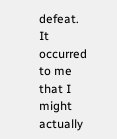defeat. It occurred to me that I might actually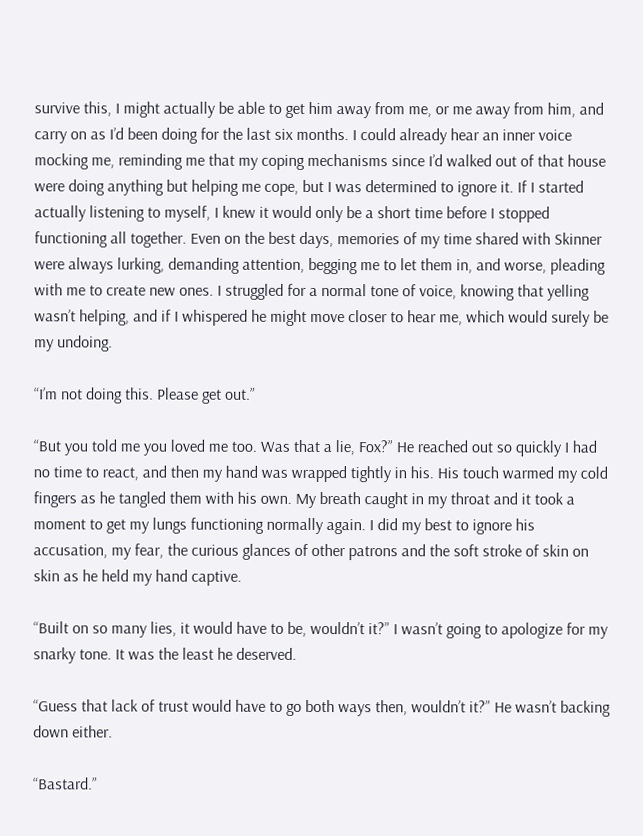survive this, I might actually be able to get him away from me, or me away from him, and carry on as I’d been doing for the last six months. I could already hear an inner voice mocking me, reminding me that my coping mechanisms since I’d walked out of that house were doing anything but helping me cope, but I was determined to ignore it. If I started actually listening to myself, I knew it would only be a short time before I stopped functioning all together. Even on the best days, memories of my time shared with Skinner were always lurking, demanding attention, begging me to let them in, and worse, pleading with me to create new ones. I struggled for a normal tone of voice, knowing that yelling wasn’t helping, and if I whispered he might move closer to hear me, which would surely be my undoing.

“I’m not doing this. Please get out.”

“But you told me you loved me too. Was that a lie, Fox?” He reached out so quickly I had no time to react, and then my hand was wrapped tightly in his. His touch warmed my cold fingers as he tangled them with his own. My breath caught in my throat and it took a moment to get my lungs functioning normally again. I did my best to ignore his accusation, my fear, the curious glances of other patrons and the soft stroke of skin on skin as he held my hand captive.

“Built on so many lies, it would have to be, wouldn’t it?” I wasn’t going to apologize for my snarky tone. It was the least he deserved.

“Guess that lack of trust would have to go both ways then, wouldn’t it?” He wasn’t backing down either.

“Bastard.”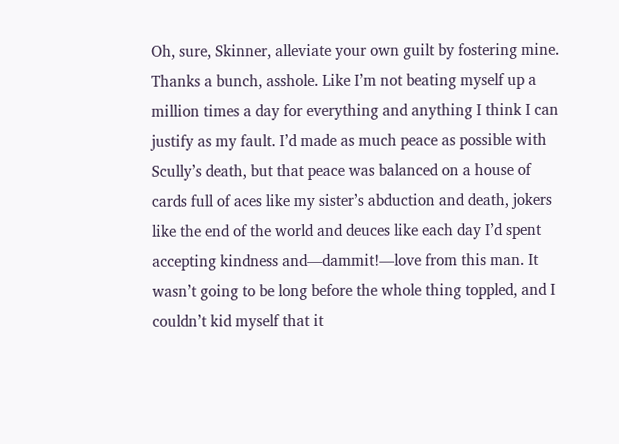Oh, sure, Skinner, alleviate your own guilt by fostering mine. Thanks a bunch, asshole. Like I’m not beating myself up a million times a day for everything and anything I think I can justify as my fault. I’d made as much peace as possible with Scully’s death, but that peace was balanced on a house of cards full of aces like my sister’s abduction and death, jokers like the end of the world and deuces like each day I’d spent accepting kindness and—dammit!—love from this man. It wasn’t going to be long before the whole thing toppled, and I couldn’t kid myself that it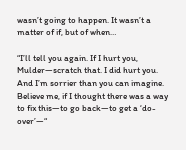wasn’t going to happen. It wasn’t a matter of if, but of when…

“I’ll tell you again. If I hurt you, Mulder—scratch that. I did hurt you. And I’m sorrier than you can imagine. Believe me, if I thought there was a way to fix this—to go back—to get a ‘do-over’—“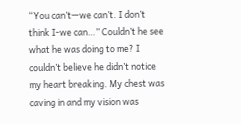“You can’t—we can’t. I don’t think I-we can…” Couldn’t he see what he was doing to me? I couldn’t believe he didn’t notice my heart breaking. My chest was caving in and my vision was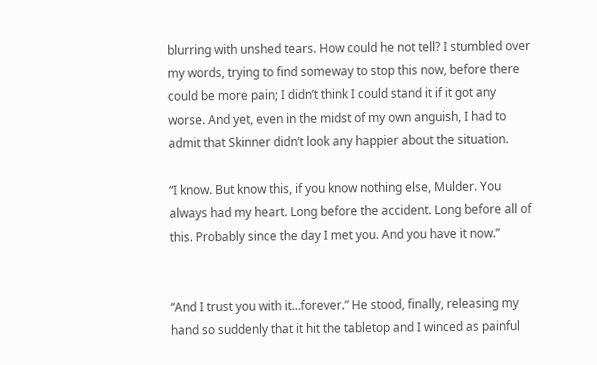blurring with unshed tears. How could he not tell? I stumbled over my words, trying to find someway to stop this now, before there could be more pain; I didn’t think I could stand it if it got any worse. And yet, even in the midst of my own anguish, I had to admit that Skinner didn’t look any happier about the situation.

“I know. But know this, if you know nothing else, Mulder. You always had my heart. Long before the accident. Long before all of this. Probably since the day I met you. And you have it now.”


“And I trust you with it…forever.” He stood, finally, releasing my hand so suddenly that it hit the tabletop and I winced as painful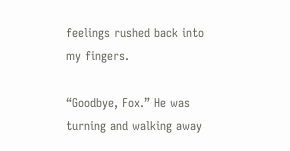feelings rushed back into my fingers.

“Goodbye, Fox.” He was turning and walking away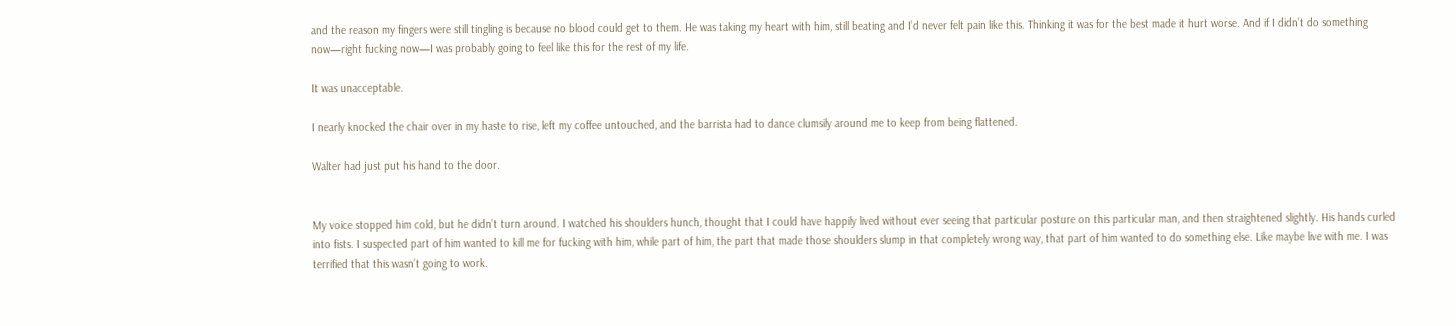and the reason my fingers were still tingling is because no blood could get to them. He was taking my heart with him, still beating and I’d never felt pain like this. Thinking it was for the best made it hurt worse. And if I didn’t do something now—right fucking now—I was probably going to feel like this for the rest of my life.

It was unacceptable.

I nearly knocked the chair over in my haste to rise, left my coffee untouched, and the barrista had to dance clumsily around me to keep from being flattened.

Walter had just put his hand to the door.


My voice stopped him cold, but he didn’t turn around. I watched his shoulders hunch, thought that I could have happily lived without ever seeing that particular posture on this particular man, and then straightened slightly. His hands curled into fists. I suspected part of him wanted to kill me for fucking with him, while part of him, the part that made those shoulders slump in that completely wrong way, that part of him wanted to do something else. Like maybe live with me. I was terrified that this wasn’t going to work.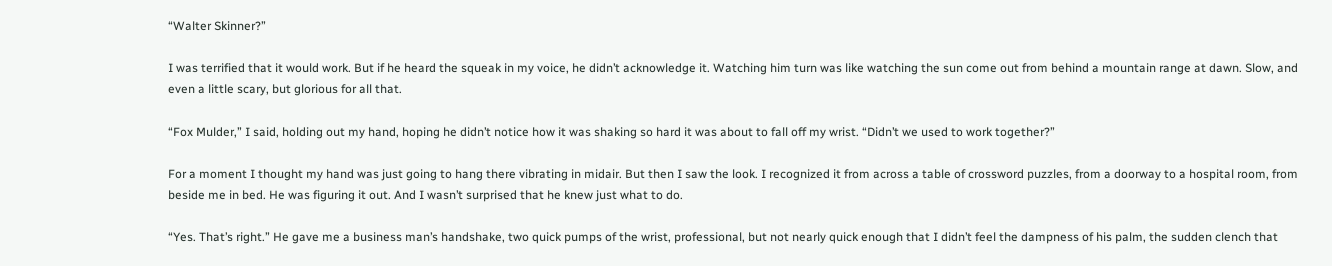“Walter Skinner?”

I was terrified that it would work. But if he heard the squeak in my voice, he didn’t acknowledge it. Watching him turn was like watching the sun come out from behind a mountain range at dawn. Slow, and even a little scary, but glorious for all that.

“Fox Mulder,” I said, holding out my hand, hoping he didn’t notice how it was shaking so hard it was about to fall off my wrist. “Didn’t we used to work together?”

For a moment I thought my hand was just going to hang there vibrating in midair. But then I saw the look. I recognized it from across a table of crossword puzzles, from a doorway to a hospital room, from beside me in bed. He was figuring it out. And I wasn’t surprised that he knew just what to do.

“Yes. That’s right.” He gave me a business man’s handshake, two quick pumps of the wrist, professional, but not nearly quick enough that I didn’t feel the dampness of his palm, the sudden clench that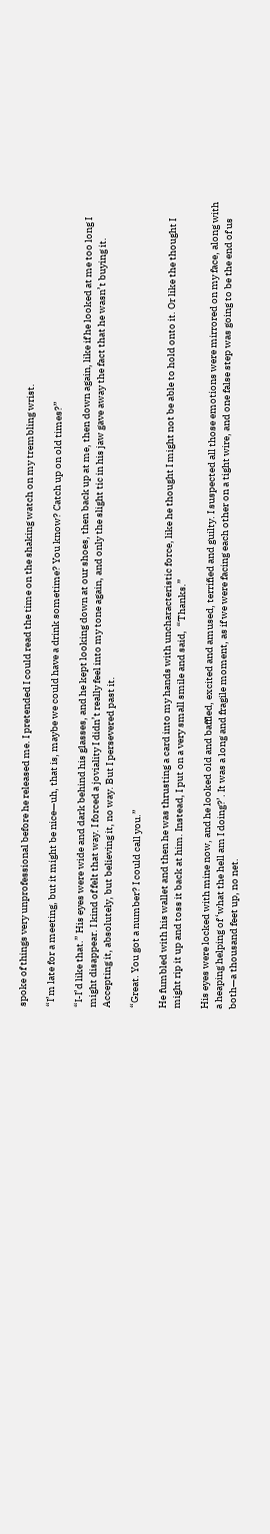spoke of things very unprofessional before he released me. I pretended I could read the time on the shaking watch on my trembling wrist.

“I’m late for a meeting, but it might be nice—uh, that is, maybe we could have a drink sometime? You know? Catch up on old times?”

“I-I’d like that.” His eyes were wide and dark behind his glasses, and he kept looking down at our shoes, then back up at me, then down again, like if he looked at me too long I might disappear. I kind of felt that way. I forced a joviality I didn’t really feel into my tone again, and only the slight tic in his jaw gave away the fact that he wasn’t buying it. Accepting it, absolutely, but believing it, no way. But I persevered past it.

“Great. You got a number? I could call you.”

He fumbled with his wallet and then he was thrusting a card into my hands with uncharacteristic force, like he thought I might not be able to hold onto it. Or like the thought I might rip it up and toss it back at him. Instead, I put on a very small smile and said,  “Thanks.”

His eyes were locked with mine now, and he looked old and baffled, excited and amused, terrified and guilty. I suspected all those emotions were mirrored on my face, along with a heaping helping of ‘what the hell am I doing?’. It was a long and fragile moment, as if we were facing each other on a tight wire, and one false step was going to be the end of us both—a thousand feet up, no net.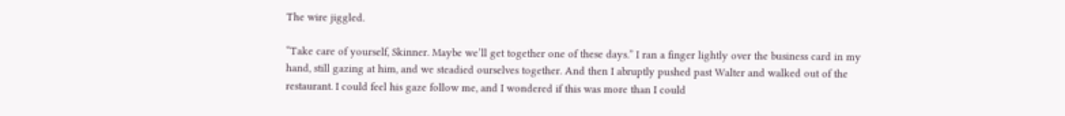The wire jiggled.

“Take care of yourself, Skinner. Maybe we’ll get together one of these days.” I ran a finger lightly over the business card in my hand, still gazing at him, and we steadied ourselves together. And then I abruptly pushed past Walter and walked out of the restaurant. I could feel his gaze follow me, and I wondered if this was more than I could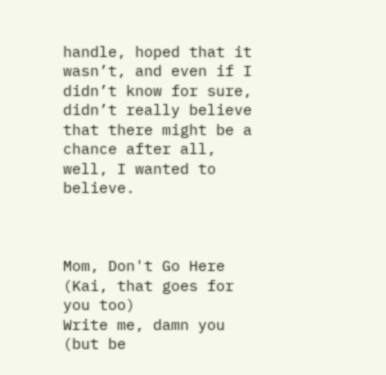handle, hoped that it wasn’t, and even if I didn’t know for sure, didn’t really believe that there might be a chance after all, well, I wanted to believe.



Mom, Don't Go Here (Kai, that goes for you too)
Write me, damn you (but be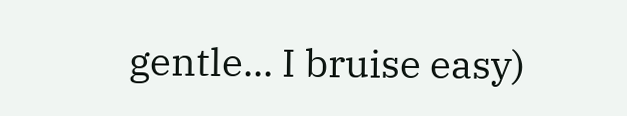gentle... I bruise easy)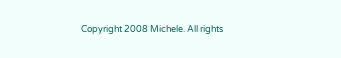Copyright 2008 Michele. All rights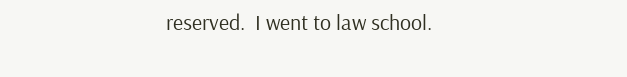reserved.  I went to law school.